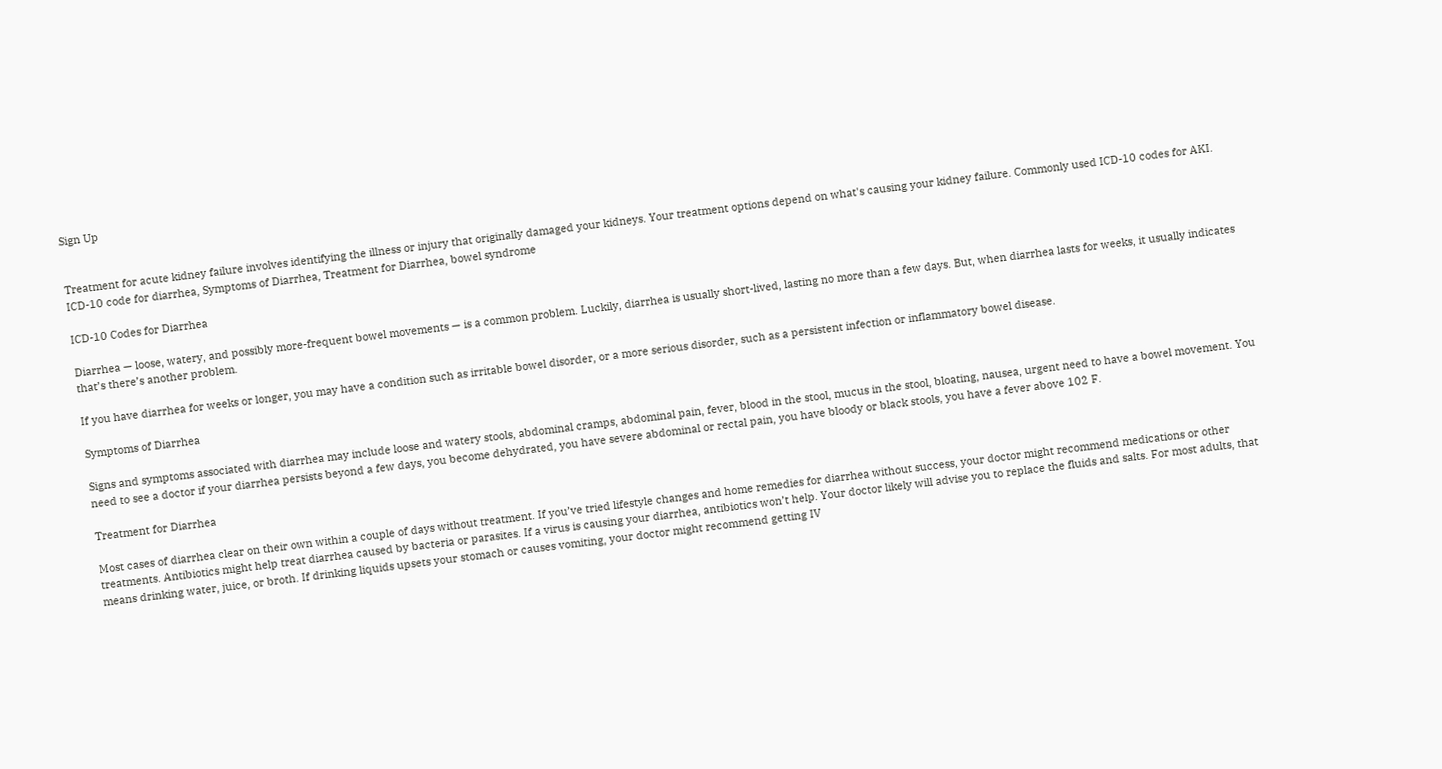Sign Up


Treatment for acute kidney failure involves identifying the illness or injury that originally damaged your kidneys. Your treatment options depend on what's causing your kidney failure. Commonly used ICD-10 codes for AKI.
ICD-10 code for diarrhea, Symptoms of Diarrhea, Treatment for Diarrhea, bowel syndrome

ICD-10 Codes for Diarrhea

Diarrhea — loose, watery, and possibly more-frequent bowel movements — is a common problem. Luckily, diarrhea is usually short-lived, lasting no more than a few days. But, when diarrhea lasts for weeks, it usually indicates that’s there’s another problem.

If you have diarrhea for weeks or longer, you may have a condition such as irritable bowel disorder, or a more serious disorder, such as a persistent infection or inflammatory bowel disease.

Symptoms of Diarrhea

Signs and symptoms associated with diarrhea may include loose and watery stools, abdominal cramps, abdominal pain, fever, blood in the stool, mucus in the stool, bloating, nausea, urgent need to have a bowel movement. You need to see a doctor if your diarrhea persists beyond a few days, you become dehydrated, you have severe abdominal or rectal pain, you have bloody or black stools, you have a fever above 102 F.

Treatment for Diarrhea

Most cases of diarrhea clear on their own within a couple of days without treatment. If you’ve tried lifestyle changes and home remedies for diarrhea without success, your doctor might recommend medications or other treatments. Antibiotics might help treat diarrhea caused by bacteria or parasites. If a virus is causing your diarrhea, antibiotics won’t help. Your doctor likely will advise you to replace the fluids and salts. For most adults, that means drinking water, juice, or broth. If drinking liquids upsets your stomach or causes vomiting, your doctor might recommend getting IV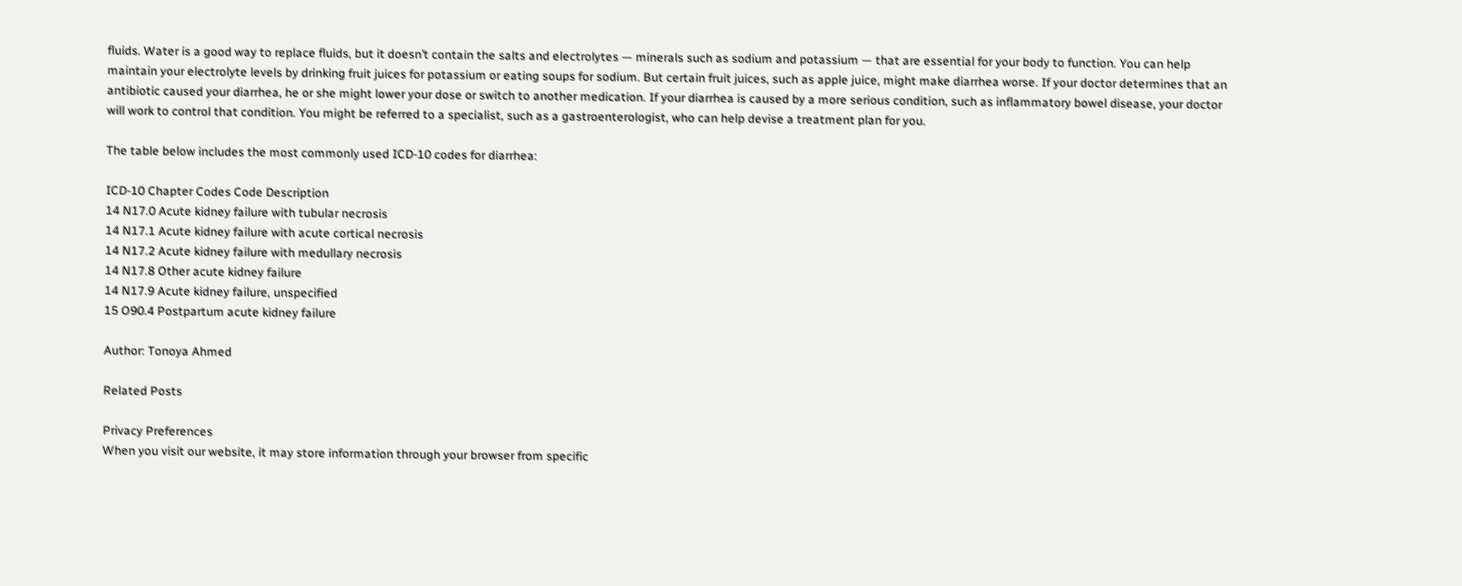fluids. Water is a good way to replace fluids, but it doesn’t contain the salts and electrolytes — minerals such as sodium and potassium — that are essential for your body to function. You can help maintain your electrolyte levels by drinking fruit juices for potassium or eating soups for sodium. But certain fruit juices, such as apple juice, might make diarrhea worse. If your doctor determines that an antibiotic caused your diarrhea, he or she might lower your dose or switch to another medication. If your diarrhea is caused by a more serious condition, such as inflammatory bowel disease, your doctor will work to control that condition. You might be referred to a specialist, such as a gastroenterologist, who can help devise a treatment plan for you.

The table below includes the most commonly used ICD-10 codes for diarrhea:

ICD-10 Chapter Codes Code Description
14 N17.0 Acute kidney failure with tubular necrosis
14 N17.1 Acute kidney failure with acute cortical necrosis
14 N17.2 Acute kidney failure with medullary necrosis
14 N17.8 Other acute kidney failure
14 N17.9 Acute kidney failure, unspecified
15 O90.4 Postpartum acute kidney failure

Author: Tonoya Ahmed

Related Posts

Privacy Preferences
When you visit our website, it may store information through your browser from specific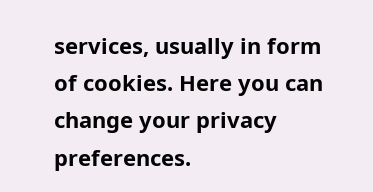services, usually in form of cookies. Here you can change your privacy preferences.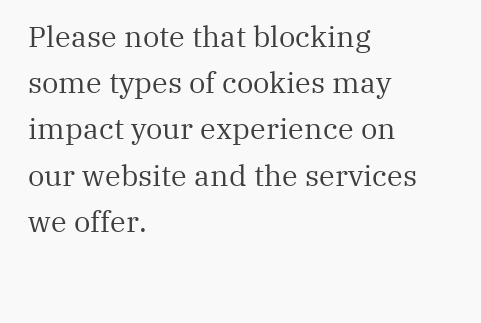Please note that blocking some types of cookies may impact your experience on our website and the services we offer.